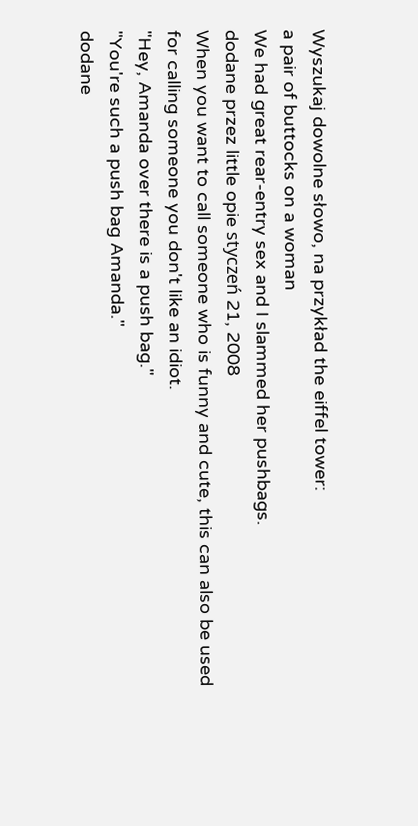Wyszukaj dowolne słowo, na przykład the eiffel tower:
a pair of buttocks on a woman
We had great rear-entry sex and I slammed her pushbags.
dodane przez little opie styczeń 21, 2008
When you want to call someone who is funny and cute, this can also be used for calling someone you don't like an idiot.
"Hey, Amanda over there is a push bag."
"You're such a push bag Amanda."
dodane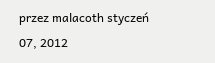przez malacoth styczeń 07, 2012